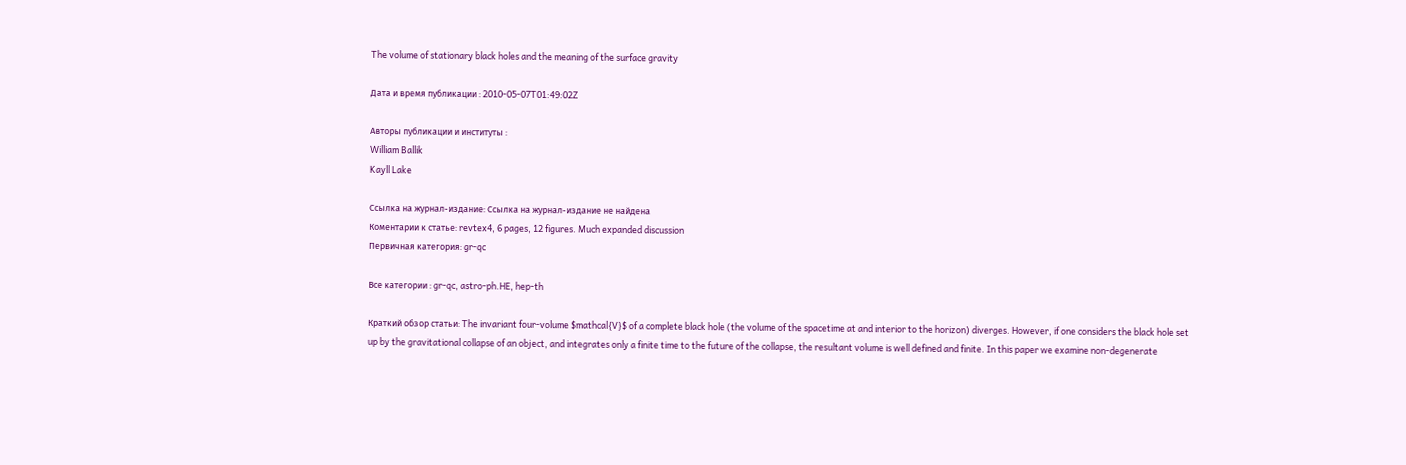The volume of stationary black holes and the meaning of the surface gravity

Дата и время публикации : 2010-05-07T01:49:02Z

Авторы публикации и институты :
William Ballik
Kayll Lake

Ссылка на журнал-издание: Ссылка на журнал-издание не найдена
Коментарии к cтатье: revtex4, 6 pages, 12 figures. Much expanded discussion
Первичная категория: gr-qc

Все категории : gr-qc, astro-ph.HE, hep-th

Краткий обзор статьи: The invariant four-volume $mathcal{V}$ of a complete black hole (the volume of the spacetime at and interior to the horizon) diverges. However, if one considers the black hole set up by the gravitational collapse of an object, and integrates only a finite time to the future of the collapse, the resultant volume is well defined and finite. In this paper we examine non-degenerate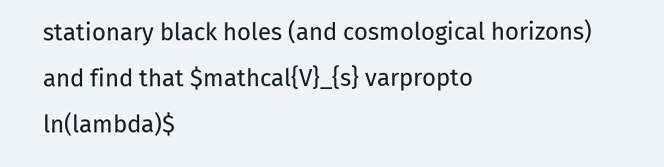stationary black holes (and cosmological horizons) and find that $mathcal{V}_{s} varpropto ln(lambda)$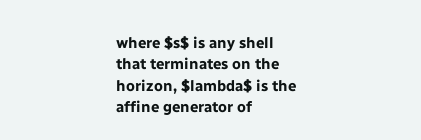where $s$ is any shell that terminates on the horizon, $lambda$ is the affine generator of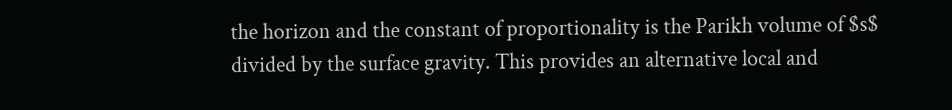the horizon and the constant of proportionality is the Parikh volume of $s$ divided by the surface gravity. This provides an alternative local and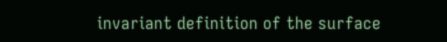invariant definition of the surface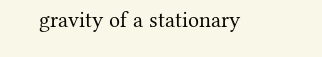gravity of a stationary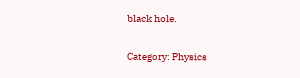black hole.

Category: Physics